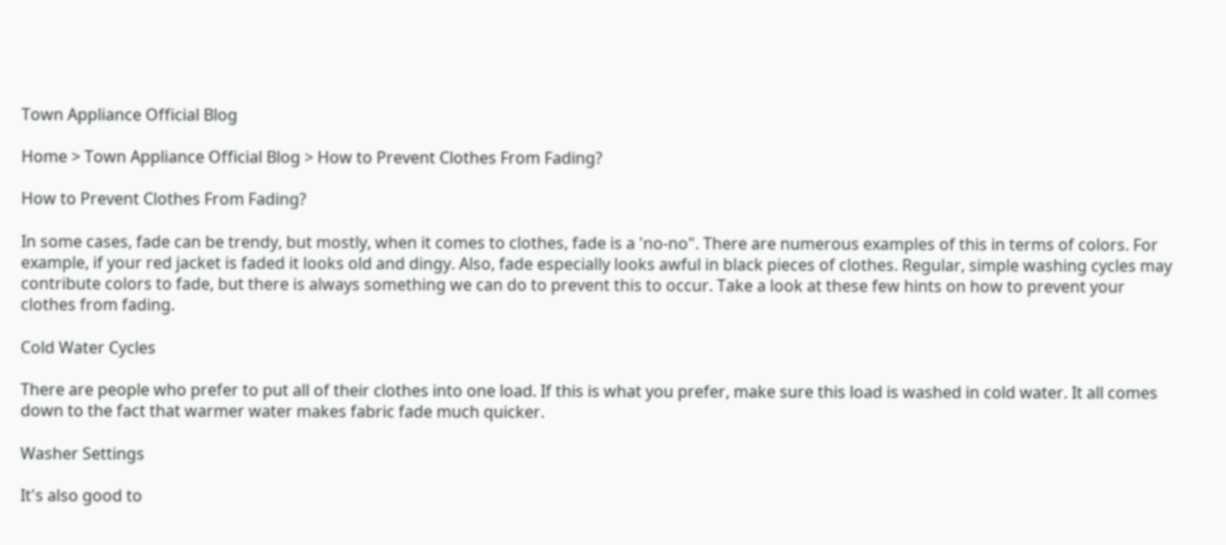Town Appliance Official Blog

Home > Town Appliance Official Blog > How to Prevent Clothes From Fading?

How to Prevent Clothes From Fading?

In some cases, fade can be trendy, but mostly, when it comes to clothes, fade is a 'no-no". There are numerous examples of this in terms of colors. For example, if your red jacket is faded it looks old and dingy. Also, fade especially looks awful in black pieces of clothes. Regular, simple washing cycles may contribute colors to fade, but there is always something we can do to prevent this to occur. Take a look at these few hints on how to prevent your clothes from fading.

Cold Water Cycles

There are people who prefer to put all of their clothes into one load. If this is what you prefer, make sure this load is washed in cold water. It all comes down to the fact that warmer water makes fabric fade much quicker.

Washer Settings

It's also good to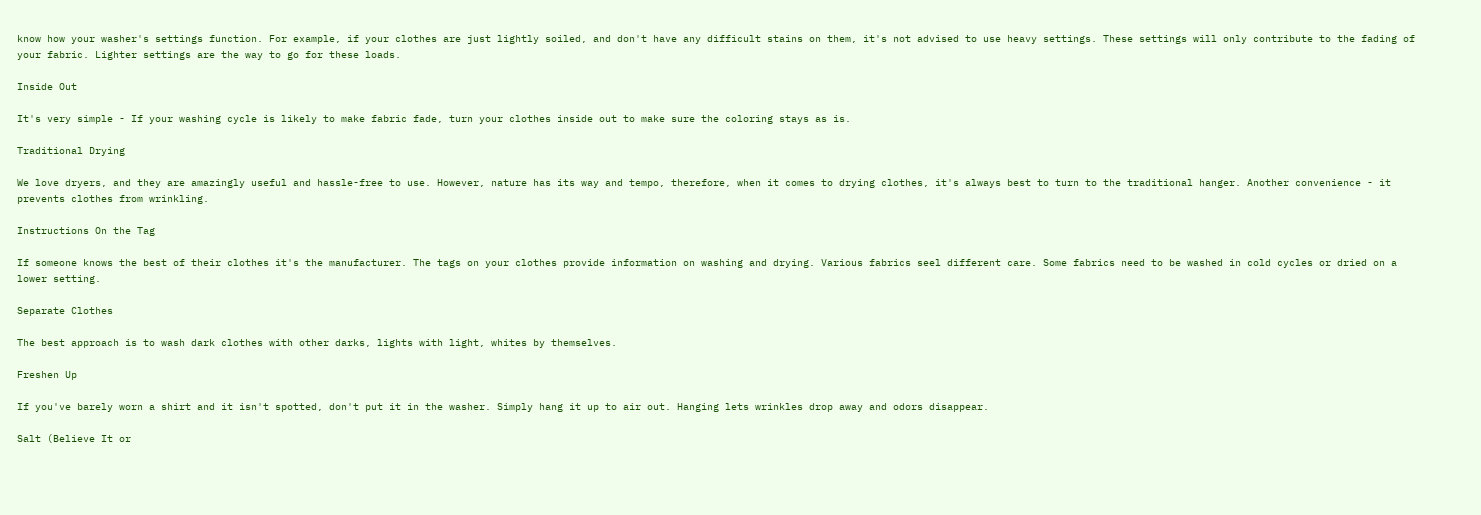know how your washer's settings function. For example, if your clothes are just lightly soiled, and don't have any difficult stains on them, it's not advised to use heavy settings. These settings will only contribute to the fading of your fabric. Lighter settings are the way to go for these loads.

Inside Out

It's very simple - If your washing cycle is likely to make fabric fade, turn your clothes inside out to make sure the coloring stays as is.

Traditional Drying

We love dryers, and they are amazingly useful and hassle-free to use. However, nature has its way and tempo, therefore, when it comes to drying clothes, it's always best to turn to the traditional hanger. Another convenience - it prevents clothes from wrinkling.

Instructions On the Tag

If someone knows the best of their clothes it's the manufacturer. The tags on your clothes provide information on washing and drying. Various fabrics seel different care. Some fabrics need to be washed in cold cycles or dried on a lower setting.

Separate Clothes

The best approach is to wash dark clothes with other darks, lights with light, whites by themselves.

Freshen Up

If you've barely worn a shirt and it isn't spotted, don't put it in the washer. Simply hang it up to air out. Hanging lets wrinkles drop away and odors disappear.

Salt (Believe It or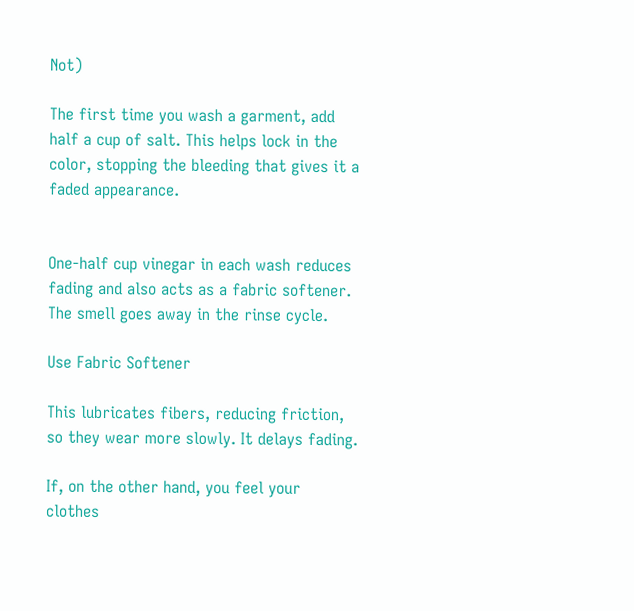Not)

The first time you wash a garment, add half a cup of salt. This helps lock in the color, stopping the bleeding that gives it a faded appearance.


One-half cup vinegar in each wash reduces fading and also acts as a fabric softener. The smell goes away in the rinse cycle.

Use Fabric Softener

This lubricates fibers, reducing friction, so they wear more slowly. It delays fading.

If, on the other hand, you feel your clothes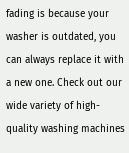fading is because your washer is outdated, you can always replace it with a new one. Check out our wide variety of high-quality washing machines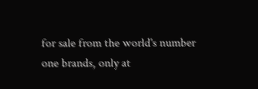for sale from the world's number one brands, only at